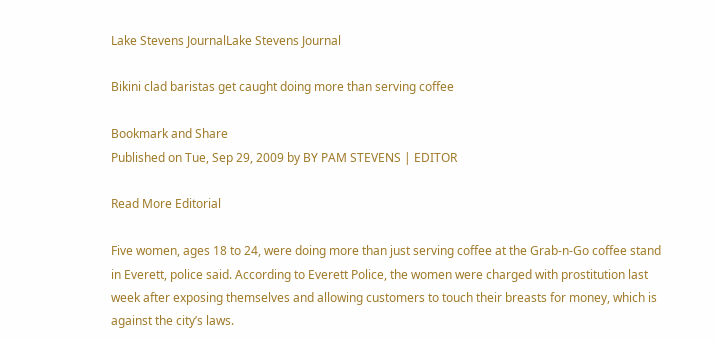Lake Stevens JournalLake Stevens Journal

Bikini clad baristas get caught doing more than serving coffee

Bookmark and Share
Published on Tue, Sep 29, 2009 by BY PAM STEVENS | EDITOR

Read More Editorial

Five women, ages 18 to 24, were doing more than just serving coffee at the Grab-n-Go coffee stand in Everett, police said. According to Everett Police, the women were charged with prostitution last week after exposing themselves and allowing customers to touch their breasts for money, which is against the city’s laws.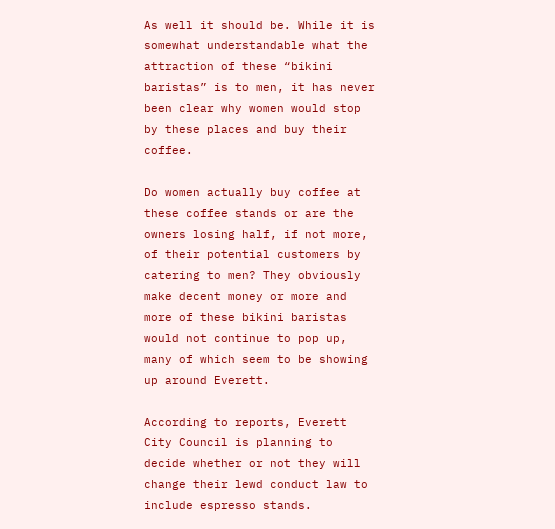As well it should be. While it is somewhat understandable what the attraction of these “bikini baristas” is to men, it has never been clear why women would stop by these places and buy their coffee.

Do women actually buy coffee at these coffee stands or are the owners losing half, if not more, of their potential customers by catering to men? They obviously make decent money or more and more of these bikini baristas would not continue to pop up, many of which seem to be showing up around Everett.

According to reports, Everett City Council is planning to decide whether or not they will change their lewd conduct law to include espresso stands.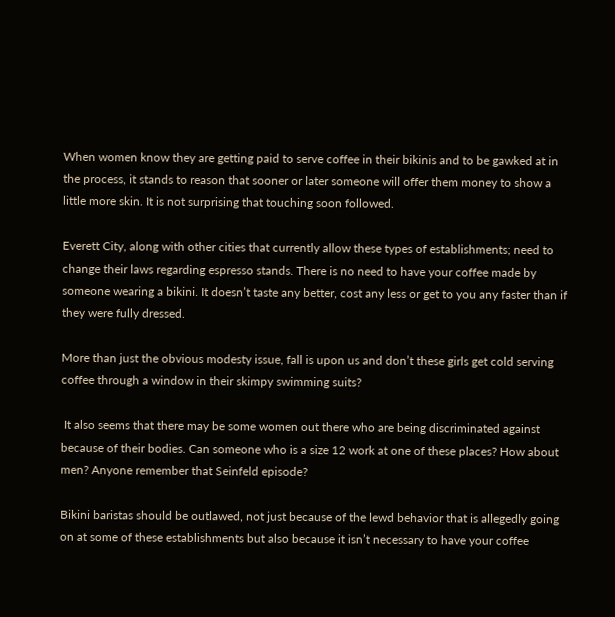When women know they are getting paid to serve coffee in their bikinis and to be gawked at in the process, it stands to reason that sooner or later someone will offer them money to show a little more skin. It is not surprising that touching soon followed.

Everett City, along with other cities that currently allow these types of establishments; need to change their laws regarding espresso stands. There is no need to have your coffee made by someone wearing a bikini. It doesn’t taste any better, cost any less or get to you any faster than if they were fully dressed.

More than just the obvious modesty issue, fall is upon us and don’t these girls get cold serving coffee through a window in their skimpy swimming suits?

 It also seems that there may be some women out there who are being discriminated against because of their bodies. Can someone who is a size 12 work at one of these places? How about men? Anyone remember that Seinfeld episode?

Bikini baristas should be outlawed, not just because of the lewd behavior that is allegedly going on at some of these establishments but also because it isn’t necessary to have your coffee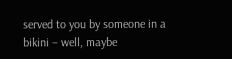served to you by someone in a bikini – well, maybe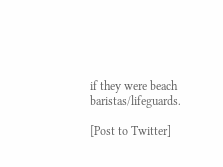if they were beach baristas/lifeguards.

[Post to Twitter]